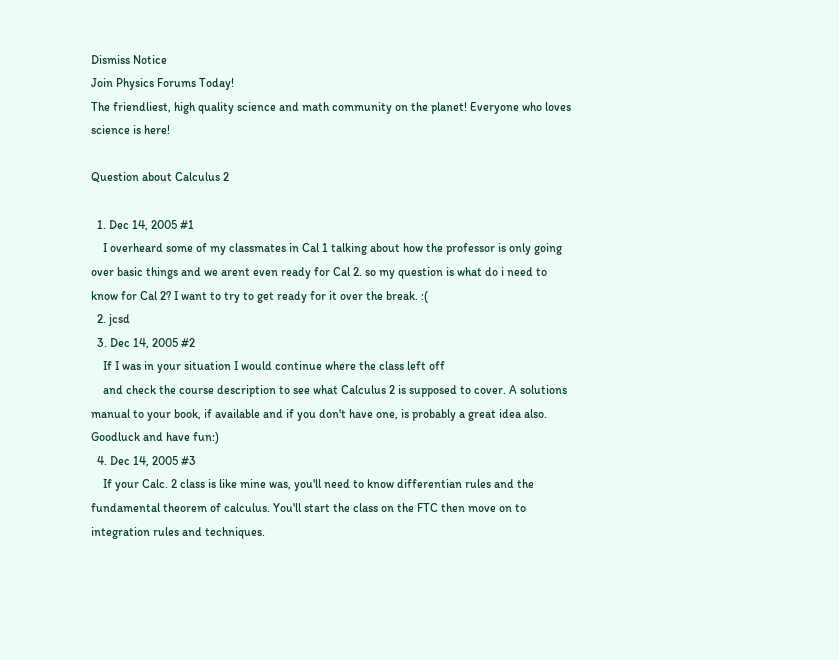Dismiss Notice
Join Physics Forums Today!
The friendliest, high quality science and math community on the planet! Everyone who loves science is here!

Question about Calculus 2

  1. Dec 14, 2005 #1
    I overheard some of my classmates in Cal 1 talking about how the professor is only going over basic things and we arent even ready for Cal 2. so my question is what do i need to know for Cal 2? I want to try to get ready for it over the break. :(
  2. jcsd
  3. Dec 14, 2005 #2
    If I was in your situation I would continue where the class left off
    and check the course description to see what Calculus 2 is supposed to cover. A solutions manual to your book, if available and if you don't have one, is probably a great idea also. Goodluck and have fun:)
  4. Dec 14, 2005 #3
    If your Calc. 2 class is like mine was, you'll need to know differentian rules and the fundamental theorem of calculus. You'll start the class on the FTC then move on to integration rules and techniques.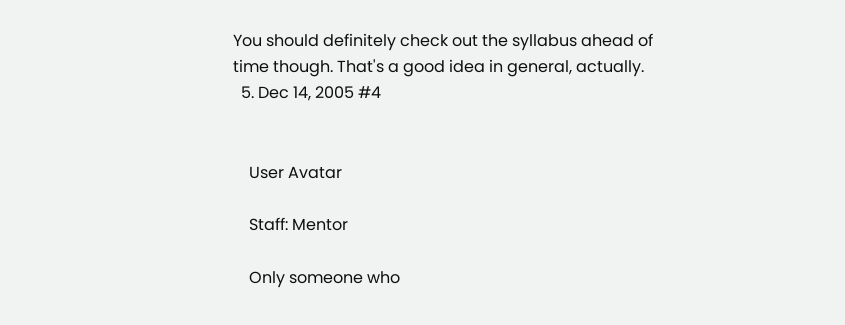You should definitely check out the syllabus ahead of time though. That's a good idea in general, actually.
  5. Dec 14, 2005 #4


    User Avatar

    Staff: Mentor

    Only someone who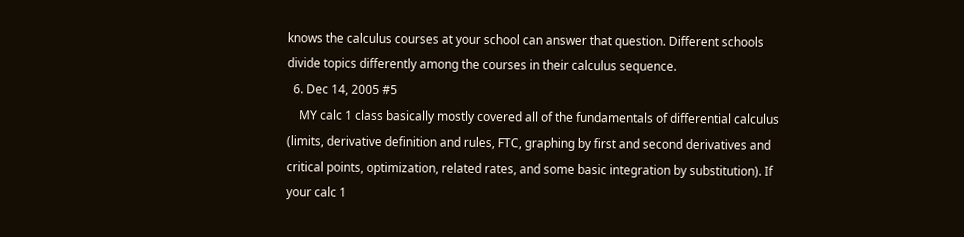knows the calculus courses at your school can answer that question. Different schools divide topics differently among the courses in their calculus sequence.
  6. Dec 14, 2005 #5
    MY calc 1 class basically mostly covered all of the fundamentals of differential calculus (limits, derivative definition and rules, FTC, graphing by first and second derivatives and critical points, optimization, related rates, and some basic integration by substitution). If your calc 1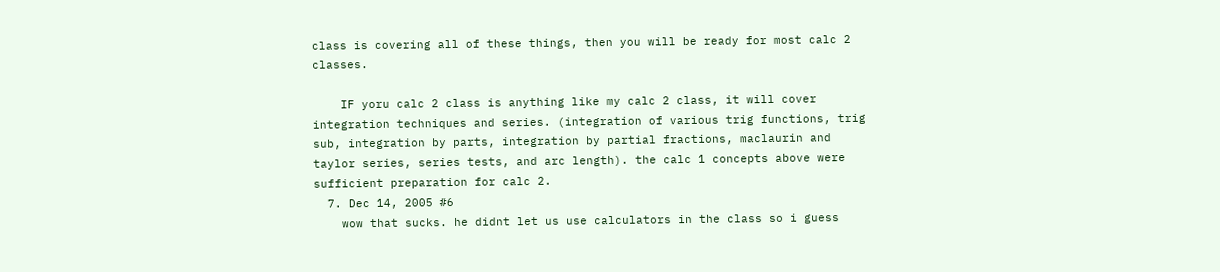class is covering all of these things, then you will be ready for most calc 2 classes.

    IF yoru calc 2 class is anything like my calc 2 class, it will cover integration techniques and series. (integration of various trig functions, trig sub, integration by parts, integration by partial fractions, maclaurin and taylor series, series tests, and arc length). the calc 1 concepts above were sufficient preparation for calc 2.
  7. Dec 14, 2005 #6
    wow that sucks. he didnt let us use calculators in the class so i guess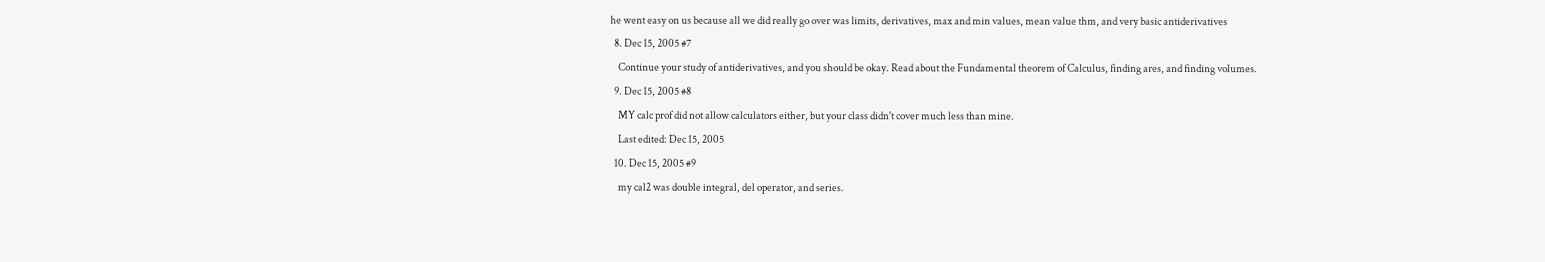he went easy on us because all we did really go over was limits, derivatives, max and min values, mean value thm, and very basic antiderivatives
  8. Dec 15, 2005 #7
    Continue your study of antiderivatives, and you should be okay. Read about the Fundamental theorem of Calculus, finding ares, and finding volumes.
  9. Dec 15, 2005 #8
    MY calc prof did not allow calculators either, but your class didn't cover much less than mine.
    Last edited: Dec 15, 2005
  10. Dec 15, 2005 #9
    my cal2 was double integral, del operator, and series.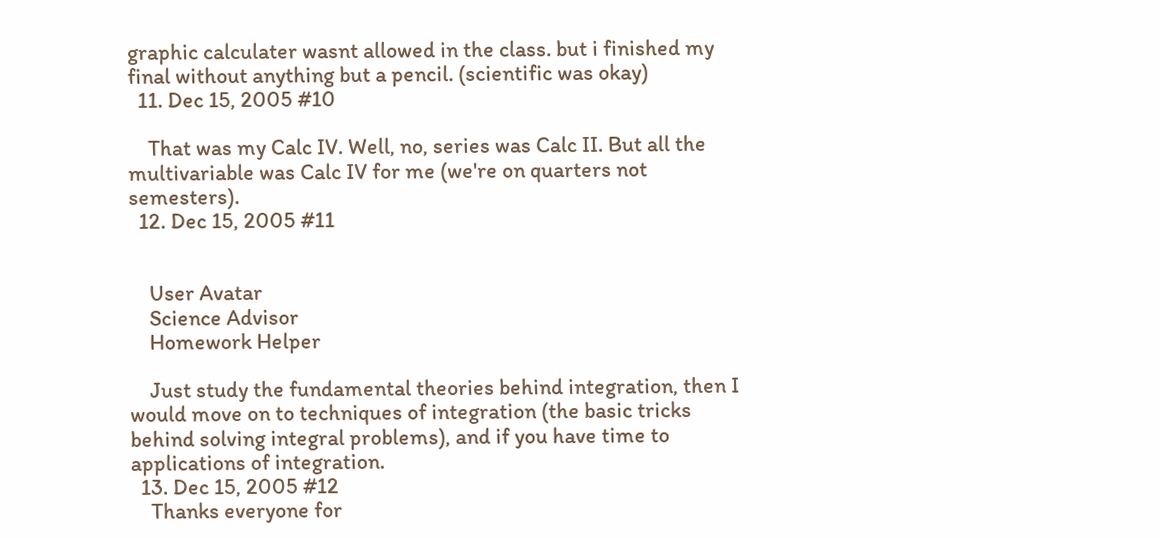graphic calculater wasnt allowed in the class. but i finished my final without anything but a pencil. (scientific was okay)
  11. Dec 15, 2005 #10

    That was my Calc IV. Well, no, series was Calc II. But all the multivariable was Calc IV for me (we're on quarters not semesters).
  12. Dec 15, 2005 #11


    User Avatar
    Science Advisor
    Homework Helper

    Just study the fundamental theories behind integration, then I would move on to techniques of integration (the basic tricks behind solving integral problems), and if you have time to applications of integration.
  13. Dec 15, 2005 #12
    Thanks everyone for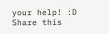your help! :D
Share this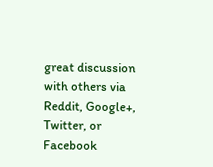great discussion with others via Reddit, Google+, Twitter, or Facebook